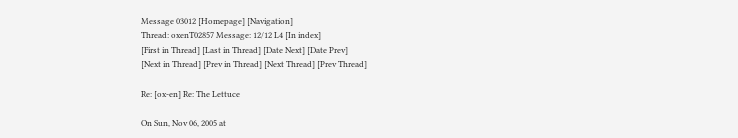Message 03012 [Homepage] [Navigation]
Thread: oxenT02857 Message: 12/12 L4 [In index]
[First in Thread] [Last in Thread] [Date Next] [Date Prev]
[Next in Thread] [Prev in Thread] [Next Thread] [Prev Thread]

Re: [ox-en] Re: The Lettuce

On Sun, Nov 06, 2005 at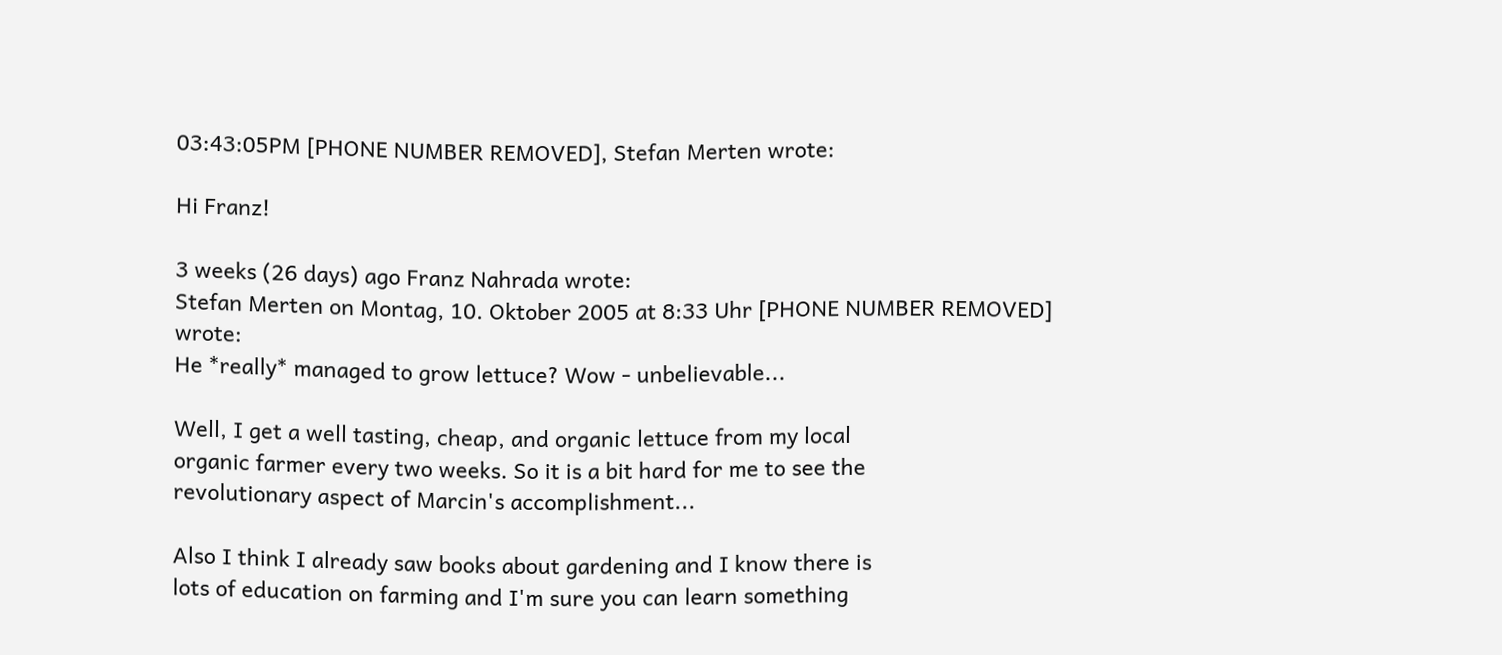03:43:05PM [PHONE NUMBER REMOVED], Stefan Merten wrote:

Hi Franz!

3 weeks (26 days) ago Franz Nahrada wrote:
Stefan Merten on Montag, 10. Oktober 2005 at 8:33 Uhr [PHONE NUMBER REMOVED] wrote:
He *really* managed to grow lettuce? Wow - unbelievable...

Well, I get a well tasting, cheap, and organic lettuce from my local
organic farmer every two weeks. So it is a bit hard for me to see the
revolutionary aspect of Marcin's accomplishment...

Also I think I already saw books about gardening and I know there is
lots of education on farming and I'm sure you can learn something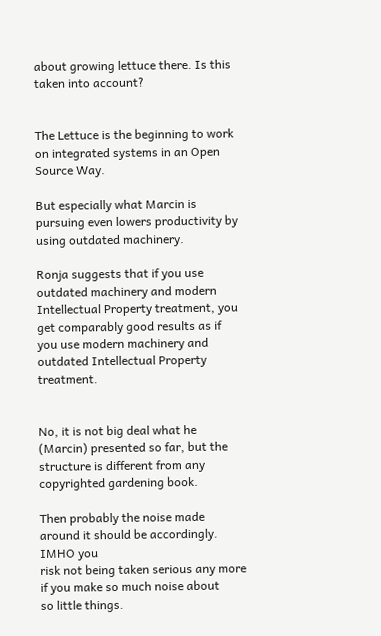about growing lettuce there. Is this taken into account?


The Lettuce is the beginning to work on integrated systems in an Open
Source Way.

But especially what Marcin is pursuing even lowers productivity by
using outdated machinery.

Ronja suggests that if you use outdated machinery and modern
Intellectual Property treatment, you get comparably good results as if
you use modern machinery and outdated Intellectual Property treatment.


No, it is not big deal what he (Marcin) presented so far, but the
structure is different from any copyrighted gardening book.

Then probably the noise made around it should be accordingly. IMHO you
risk not being taken serious any more if you make so much noise about
so little things.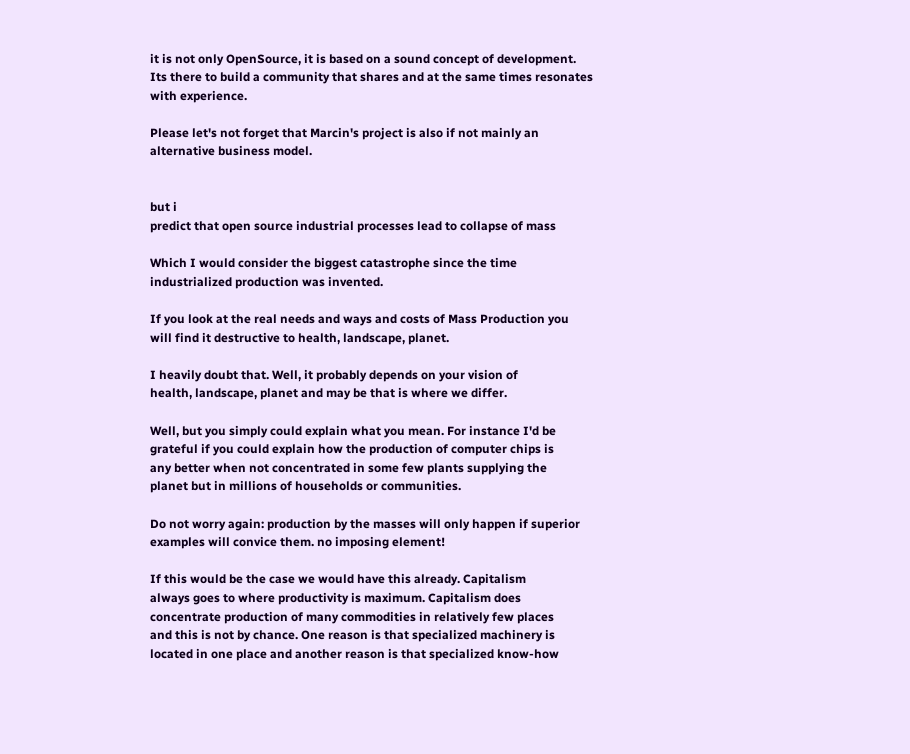it is not only OpenSource, it is based on a sound concept of development.
Its there to build a community that shares and at the same times resonates
with experience.

Please let's not forget that Marcin's project is also if not mainly an
alternative business model.


but i
predict that open source industrial processes lead to collapse of mass

Which I would consider the biggest catastrophe since the time
industrialized production was invented.

If you look at the real needs and ways and costs of Mass Production you
will find it destructive to health, landscape, planet.

I heavily doubt that. Well, it probably depends on your vision of
health, landscape, planet and may be that is where we differ.

Well, but you simply could explain what you mean. For instance I'd be
grateful if you could explain how the production of computer chips is
any better when not concentrated in some few plants supplying the
planet but in millions of households or communities.

Do not worry again: production by the masses will only happen if superior
examples will convice them. no imposing element!

If this would be the case we would have this already. Capitalism
always goes to where productivity is maximum. Capitalism does
concentrate production of many commodities in relatively few places
and this is not by chance. One reason is that specialized machinery is
located in one place and another reason is that specialized know-how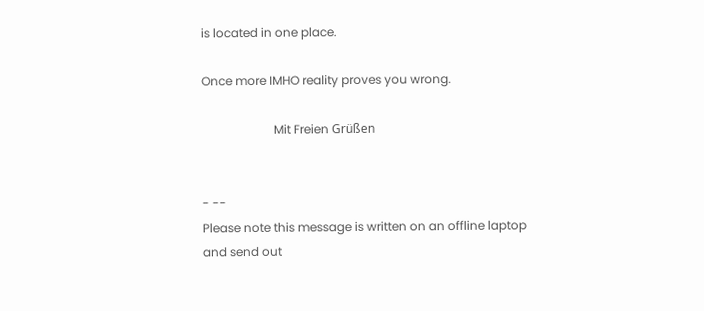is located in one place.

Once more IMHO reality proves you wrong.

                        Mit Freien Grüßen


- --
Please note this message is written on an offline laptop
and send out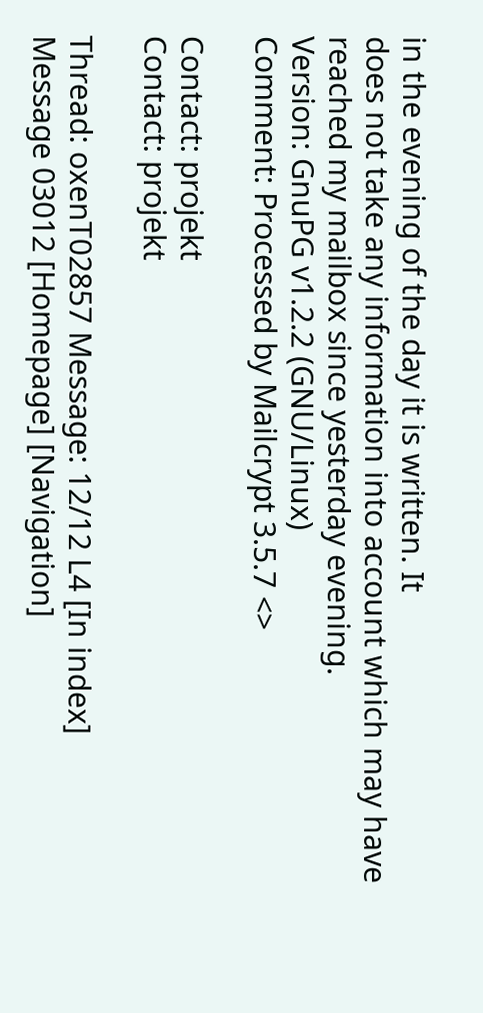in the evening of the day it is written. It
does not take any information into account which may have
reached my mailbox since yesterday evening.
Version: GnuPG v1.2.2 (GNU/Linux)
Comment: Processed by Mailcrypt 3.5.7 <>

Contact: projekt
Contact: projekt

Thread: oxenT02857 Message: 12/12 L4 [In index]
Message 03012 [Homepage] [Navigation]